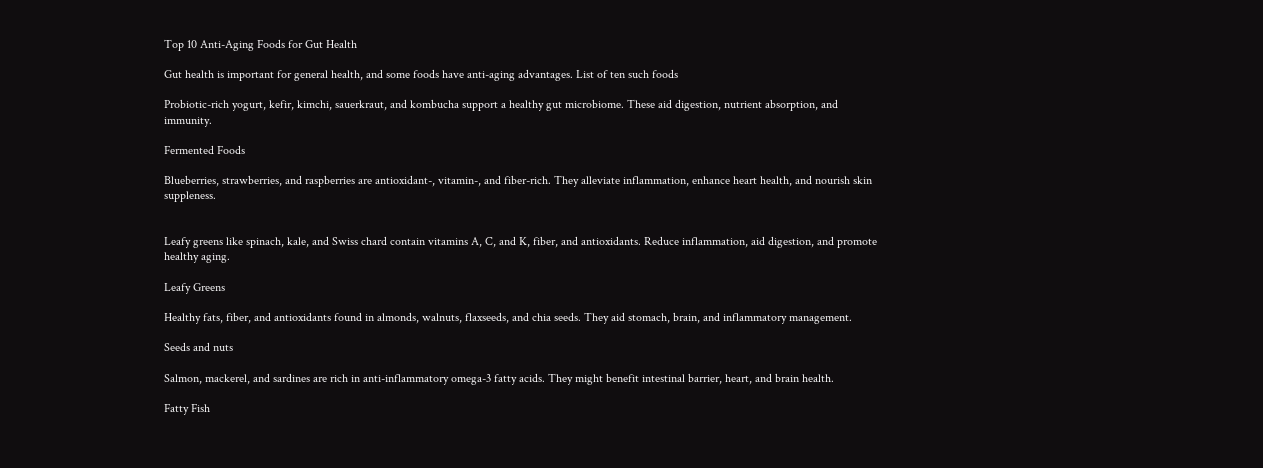Top 10 Anti-Aging Foods for Gut Health

Gut health is important for general health, and some foods have anti-aging advantages. List of ten such foods

Probiotic-rich yogurt, kefir, kimchi, sauerkraut, and kombucha support a healthy gut microbiome. These aid digestion, nutrient absorption, and immunity.

Fermented Foods

Blueberries, strawberries, and raspberries are antioxidant-, vitamin-, and fiber-rich. They alleviate inflammation, enhance heart health, and nourish skin suppleness.


Leafy greens like spinach, kale, and Swiss chard contain vitamins A, C, and K, fiber, and antioxidants. Reduce inflammation, aid digestion, and promote healthy aging.

Leafy Greens

Healthy fats, fiber, and antioxidants found in almonds, walnuts, flaxseeds, and chia seeds. They aid stomach, brain, and inflammatory management.

Seeds and nuts

Salmon, mackerel, and sardines are rich in anti-inflammatory omega-3 fatty acids. They might benefit intestinal barrier, heart, and brain health.

Fatty Fish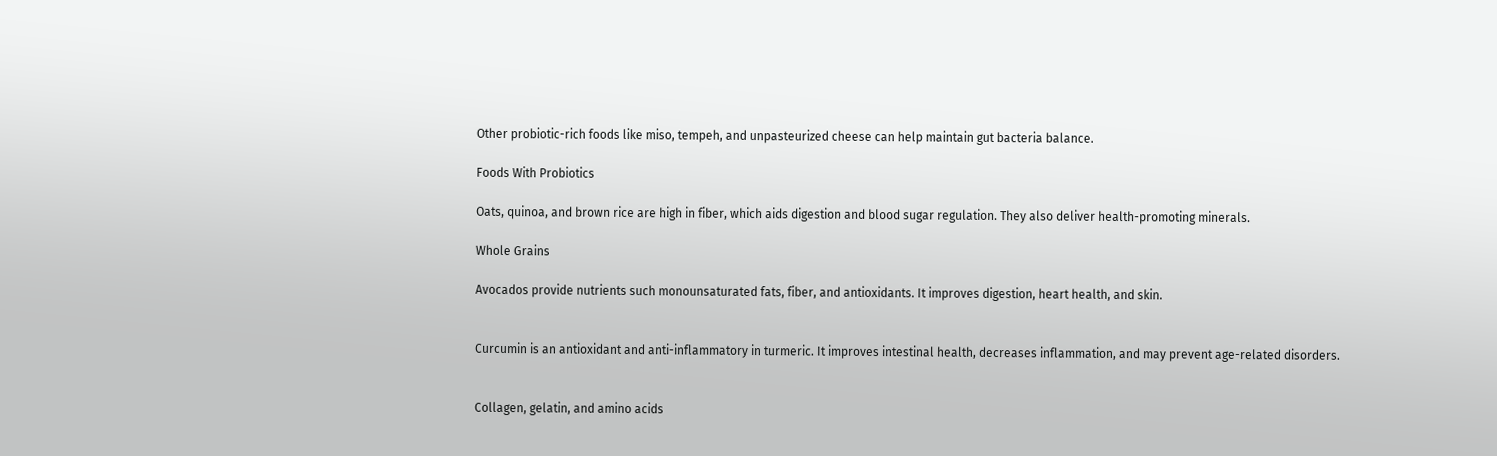Other probiotic-rich foods like miso, tempeh, and unpasteurized cheese can help maintain gut bacteria balance.

Foods With Probiotics

Oats, quinoa, and brown rice are high in fiber, which aids digestion and blood sugar regulation. They also deliver health-promoting minerals.

Whole Grains

Avocados provide nutrients such monounsaturated fats, fiber, and antioxidants. It improves digestion, heart health, and skin.


Curcumin is an antioxidant and anti-inflammatory in turmeric. It improves intestinal health, decreases inflammation, and may prevent age-related disorders.


Collagen, gelatin, and amino acids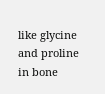like glycine and proline in bone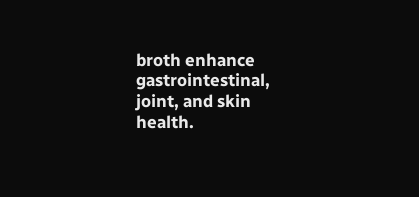broth enhance gastrointestinal, joint, and skin health.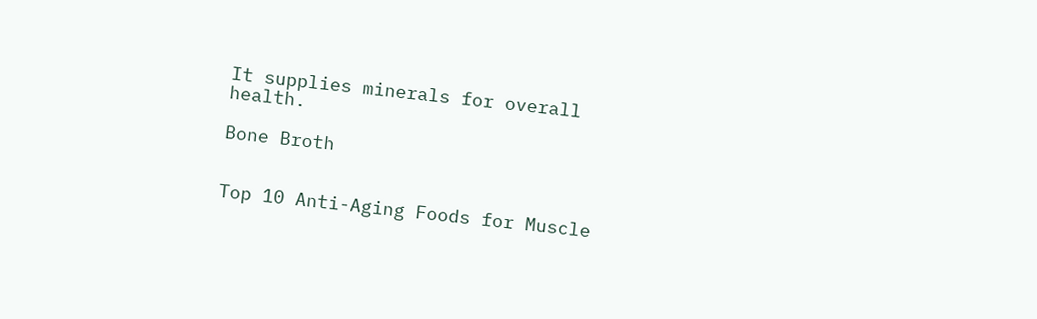It supplies minerals for overall health.

Bone Broth


Top 10 Anti-Aging Foods for Muscle